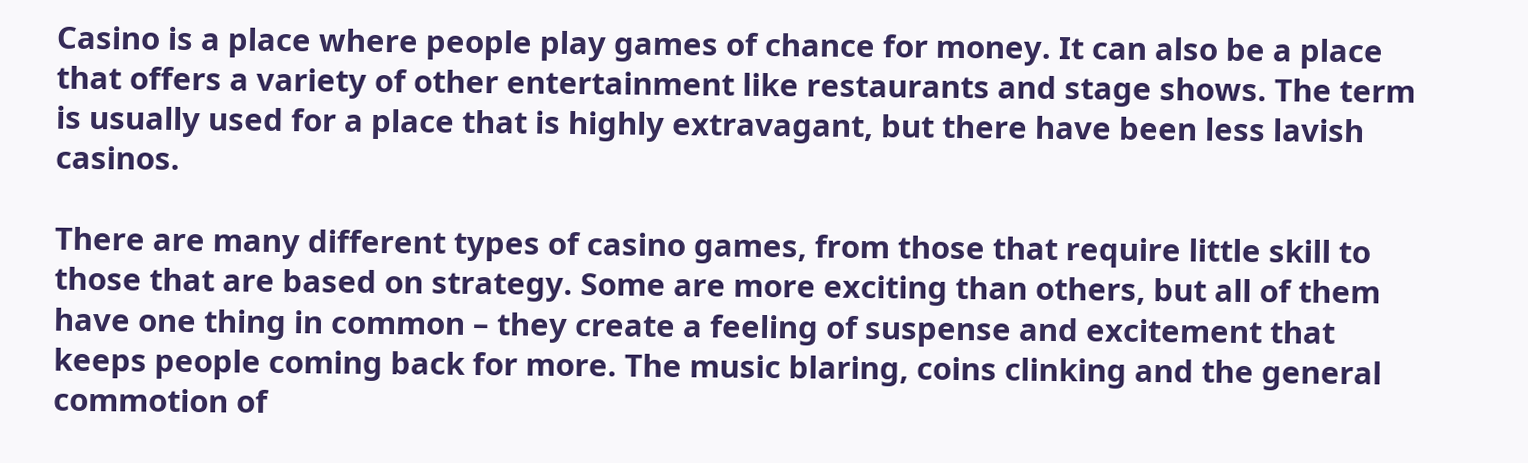Casino is a place where people play games of chance for money. It can also be a place that offers a variety of other entertainment like restaurants and stage shows. The term is usually used for a place that is highly extravagant, but there have been less lavish casinos.

There are many different types of casino games, from those that require little skill to those that are based on strategy. Some are more exciting than others, but all of them have one thing in common – they create a feeling of suspense and excitement that keeps people coming back for more. The music blaring, coins clinking and the general commotion of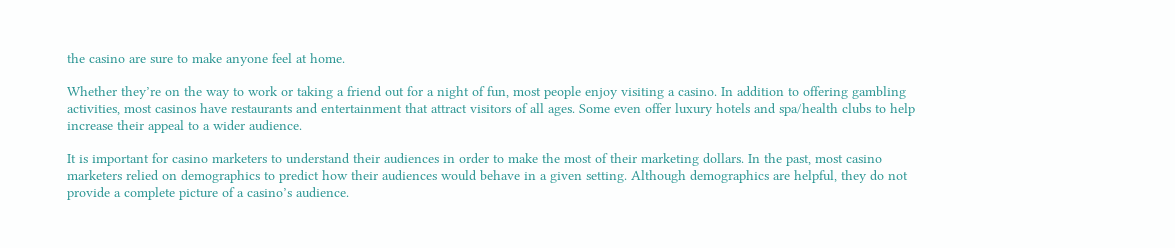the casino are sure to make anyone feel at home.

Whether they’re on the way to work or taking a friend out for a night of fun, most people enjoy visiting a casino. In addition to offering gambling activities, most casinos have restaurants and entertainment that attract visitors of all ages. Some even offer luxury hotels and spa/health clubs to help increase their appeal to a wider audience.

It is important for casino marketers to understand their audiences in order to make the most of their marketing dollars. In the past, most casino marketers relied on demographics to predict how their audiences would behave in a given setting. Although demographics are helpful, they do not provide a complete picture of a casino’s audience.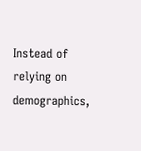Instead of relying on demographics,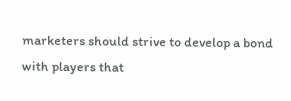marketers should strive to develop a bond with players that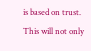is based on trust. This will not only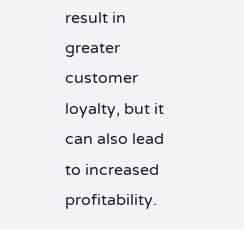result in greater customer loyalty, but it can also lead to increased profitability.